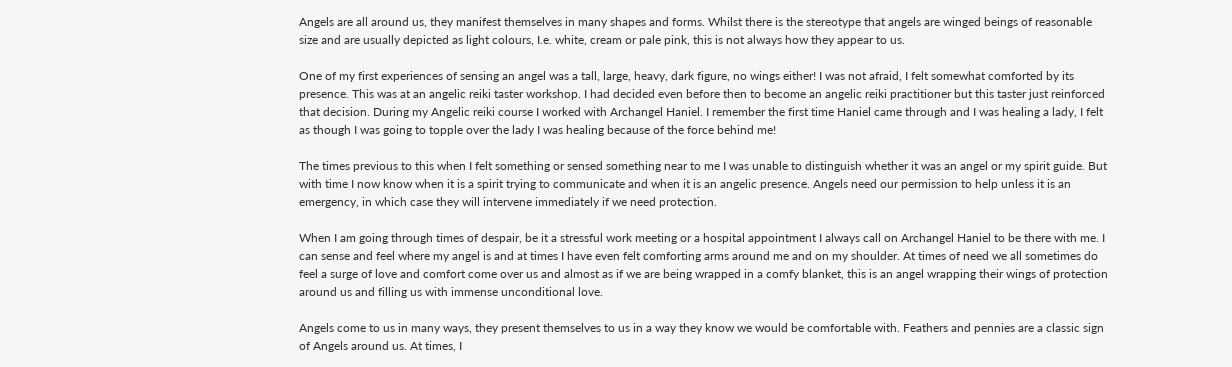Angels are all around us, they manifest themselves in many shapes and forms. Whilst there is the stereotype that angels are winged beings of reasonable size and are usually depicted as light colours, I.e. white, cream or pale pink, this is not always how they appear to us.

One of my first experiences of sensing an angel was a tall, large, heavy, dark figure, no wings either! I was not afraid, I felt somewhat comforted by its presence. This was at an angelic reiki taster workshop. I had decided even before then to become an angelic reiki practitioner but this taster just reinforced that decision. During my Angelic reiki course I worked with Archangel Haniel. I remember the first time Haniel came through and I was healing a lady, I felt as though I was going to topple over the lady I was healing because of the force behind me!

The times previous to this when I felt something or sensed something near to me I was unable to distinguish whether it was an angel or my spirit guide. But with time I now know when it is a spirit trying to communicate and when it is an angelic presence. Angels need our permission to help unless it is an emergency, in which case they will intervene immediately if we need protection.

When I am going through times of despair, be it a stressful work meeting or a hospital appointment I always call on Archangel Haniel to be there with me. I can sense and feel where my angel is and at times I have even felt comforting arms around me and on my shoulder. At times of need we all sometimes do feel a surge of love and comfort come over us and almost as if we are being wrapped in a comfy blanket, this is an angel wrapping their wings of protection around us and filling us with immense unconditional love.

Angels come to us in many ways, they present themselves to us in a way they know we would be comfortable with. Feathers and pennies are a classic sign of Angels around us. At times, I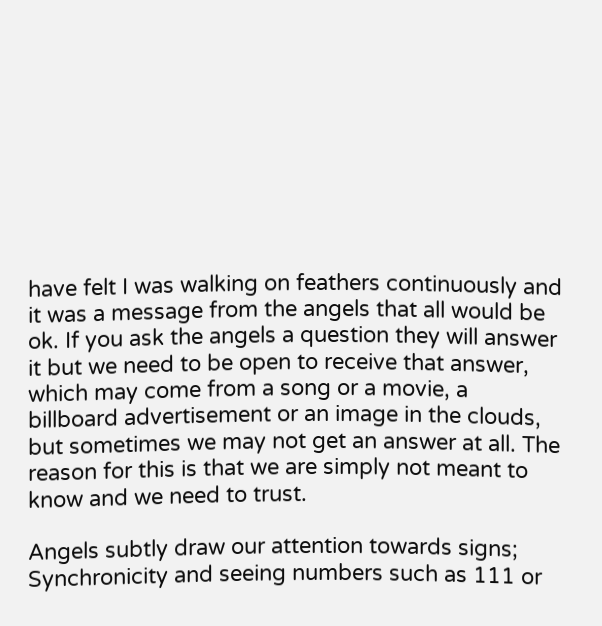have felt I was walking on feathers continuously and it was a message from the angels that all would be ok. If you ask the angels a question they will answer it but we need to be open to receive that answer, which may come from a song or a movie, a billboard advertisement or an image in the clouds, but sometimes we may not get an answer at all. The reason for this is that we are simply not meant to know and we need to trust.

Angels subtly draw our attention towards signs; Synchronicity and seeing numbers such as 111 or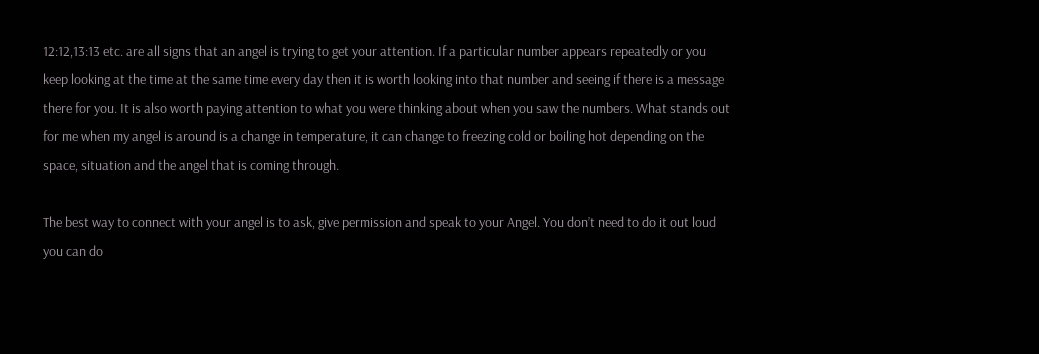12:12,13:13 etc. are all signs that an angel is trying to get your attention. If a particular number appears repeatedly or you keep looking at the time at the same time every day then it is worth looking into that number and seeing if there is a message there for you. It is also worth paying attention to what you were thinking about when you saw the numbers. What stands out for me when my angel is around is a change in temperature, it can change to freezing cold or boiling hot depending on the space, situation and the angel that is coming through.

The best way to connect with your angel is to ask, give permission and speak to your Angel. You don’t need to do it out loud you can do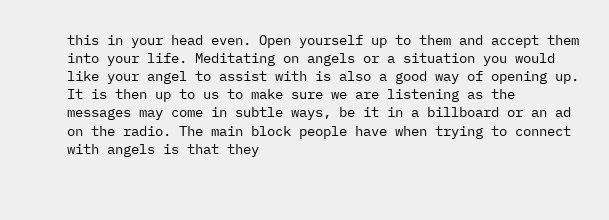this in your head even. Open yourself up to them and accept them into your life. Meditating on angels or a situation you would like your angel to assist with is also a good way of opening up. It is then up to us to make sure we are listening as the messages may come in subtle ways, be it in a billboard or an ad on the radio. The main block people have when trying to connect with angels is that they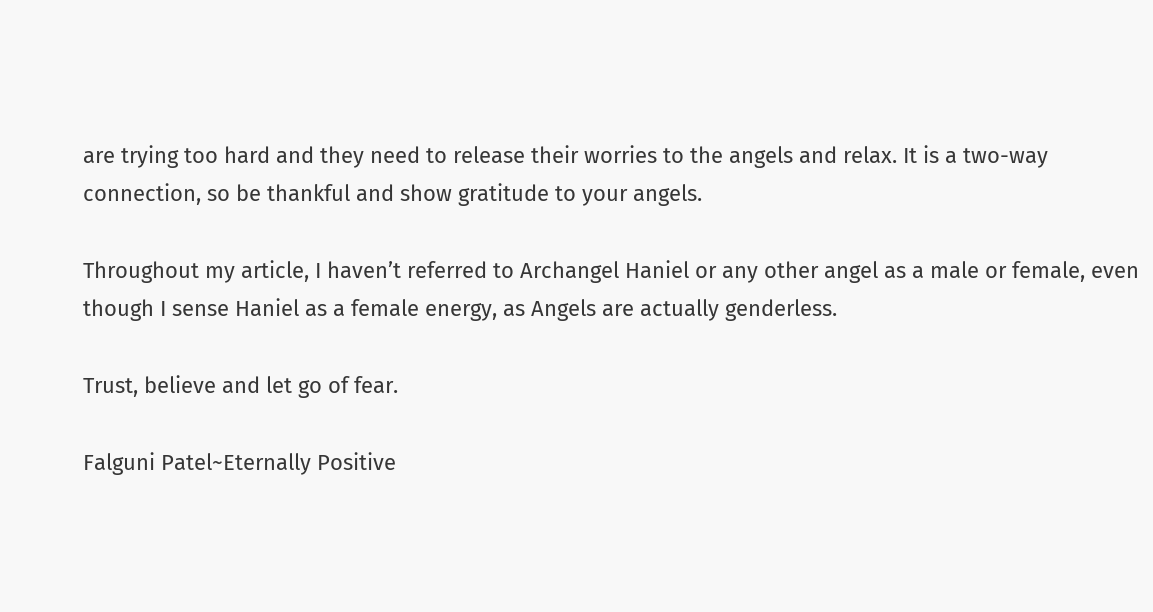are trying too hard and they need to release their worries to the angels and relax. It is a two-way connection, so be thankful and show gratitude to your angels.

Throughout my article, I haven’t referred to Archangel Haniel or any other angel as a male or female, even though I sense Haniel as a female energy, as Angels are actually genderless.

Trust, believe and let go of fear.

Falguni Patel~Eternally Positive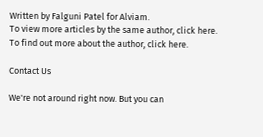Written by Falguni Patel for Alviam.
To view more articles by the same author, click here.
To find out more about the author, click here.

Contact Us

We're not around right now. But you can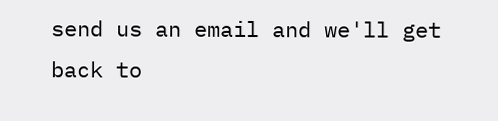send us an email and we'll get back to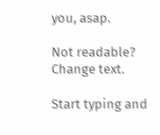you, asap.

Not readable? Change text.

Start typing and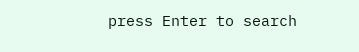press Enter to search